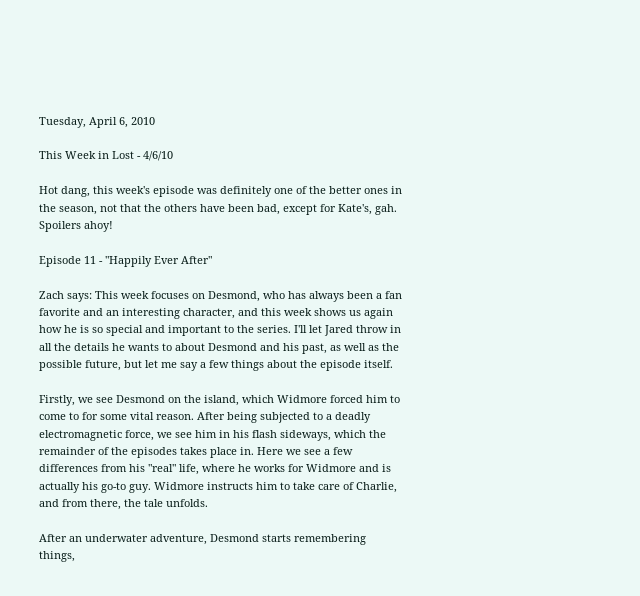Tuesday, April 6, 2010

This Week in Lost - 4/6/10

Hot dang, this week's episode was definitely one of the better ones in the season, not that the others have been bad, except for Kate's, gah. Spoilers ahoy!

Episode 11 - "Happily Ever After"

Zach says: This week focuses on Desmond, who has always been a fan favorite and an interesting character, and this week shows us again how he is so special and important to the series. I'll let Jared throw in all the details he wants to about Desmond and his past, as well as the possible future, but let me say a few things about the episode itself.

Firstly, we see Desmond on the island, which Widmore forced him to come to for some vital reason. After being subjected to a deadly electromagnetic force, we see him in his flash sideways, which the remainder of the episodes takes place in. Here we see a few differences from his "real" life, where he works for Widmore and is actually his go-to guy. Widmore instructs him to take care of Charlie, and from there, the tale unfolds.

After an underwater adventure, Desmond starts remembering things,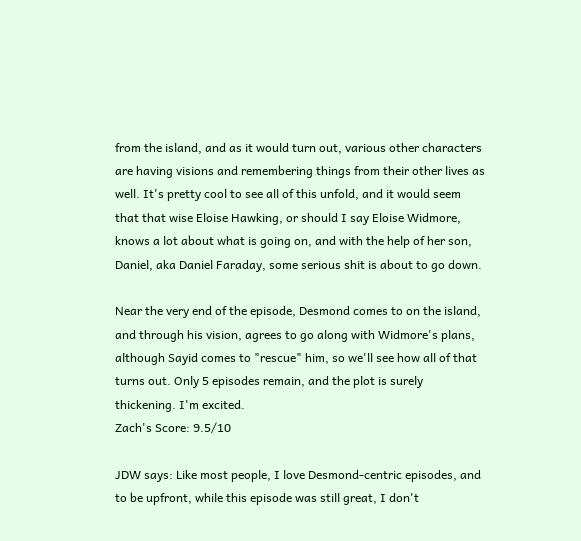from the island, and as it would turn out, various other characters are having visions and remembering things from their other lives as well. It's pretty cool to see all of this unfold, and it would seem that that wise Eloise Hawking, or should I say Eloise Widmore, knows a lot about what is going on, and with the help of her son, Daniel, aka Daniel Faraday, some serious shit is about to go down.

Near the very end of the episode, Desmond comes to on the island, and through his vision, agrees to go along with Widmore's plans, although Sayid comes to "rescue" him, so we'll see how all of that turns out. Only 5 episodes remain, and the plot is surely thickening. I'm excited.
Zach's Score: 9.5/10

JDW says: Like most people, I love Desmond-centric episodes, and to be upfront, while this episode was still great, I don't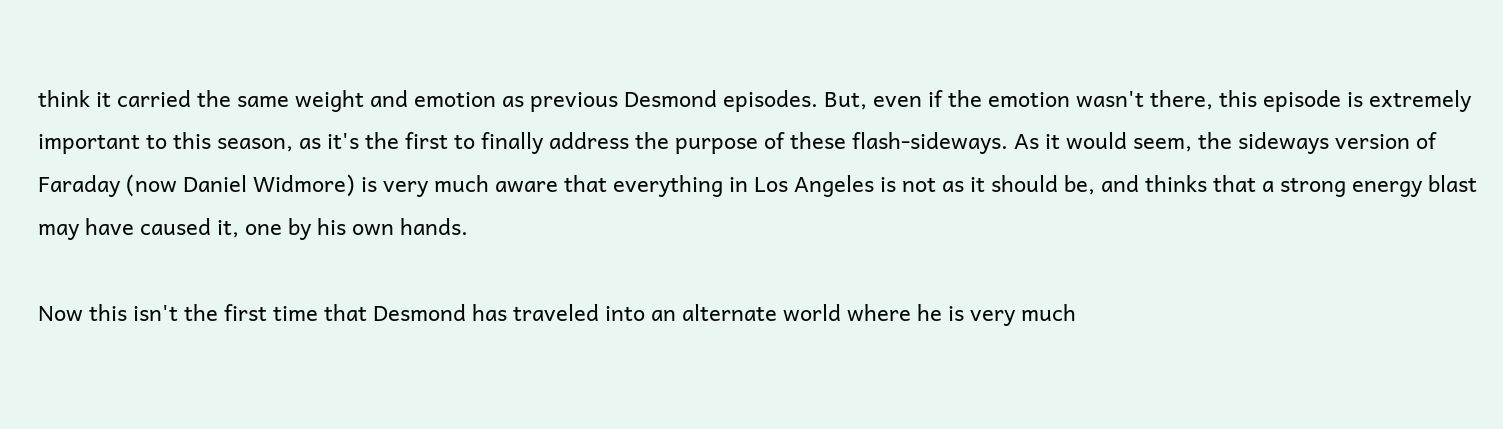think it carried the same weight and emotion as previous Desmond episodes. But, even if the emotion wasn't there, this episode is extremely important to this season, as it's the first to finally address the purpose of these flash-sideways. As it would seem, the sideways version of Faraday (now Daniel Widmore) is very much aware that everything in Los Angeles is not as it should be, and thinks that a strong energy blast may have caused it, one by his own hands.

Now this isn't the first time that Desmond has traveled into an alternate world where he is very much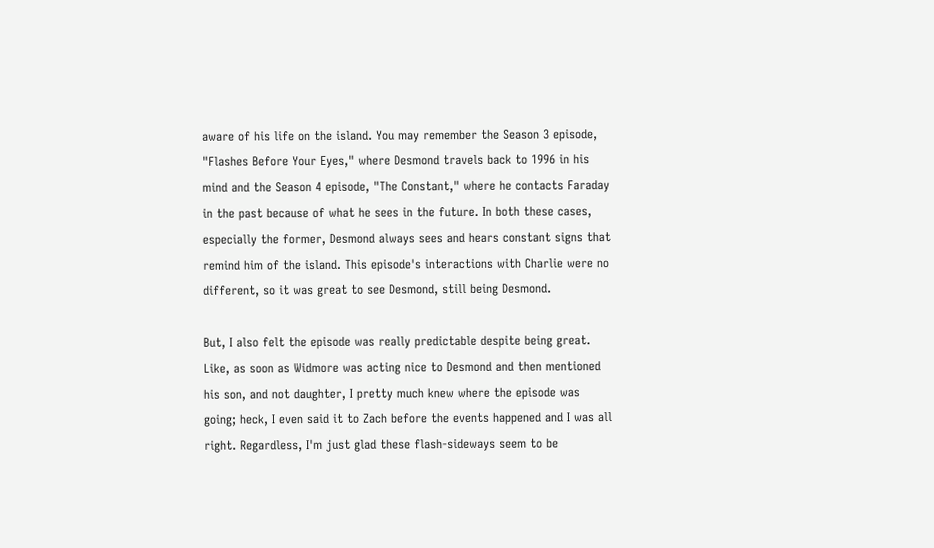aware of his life on the island. You may remember the Season 3 episode, "Flashes Before Your Eyes," where Desmond travels back to 1996 in his mind and the Season 4 episode, "The Constant," where he contacts Faraday in the past because of what he sees in the future. In both these cases, especially the former, Desmond always sees and hears constant signs that remind him of the island. This episode's interactions with Charlie were no different, so it was great to see Desmond, still being Desmond.

But, I also felt the episode was really predictable despite being great. Like, as soon as Widmore was acting nice to Desmond and then mentioned his son, and not daughter, I pretty much knew where the episode was going; heck, I even said it to Zach before the events happened and I was all right. Regardless, I'm just glad these flash-sideways seem to be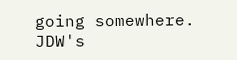going somewhere.
JDW's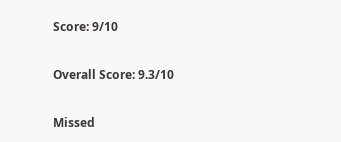Score: 9/10

Overall Score: 9.3/10

Missed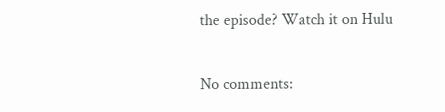the episode? Watch it on Hulu

No comments: